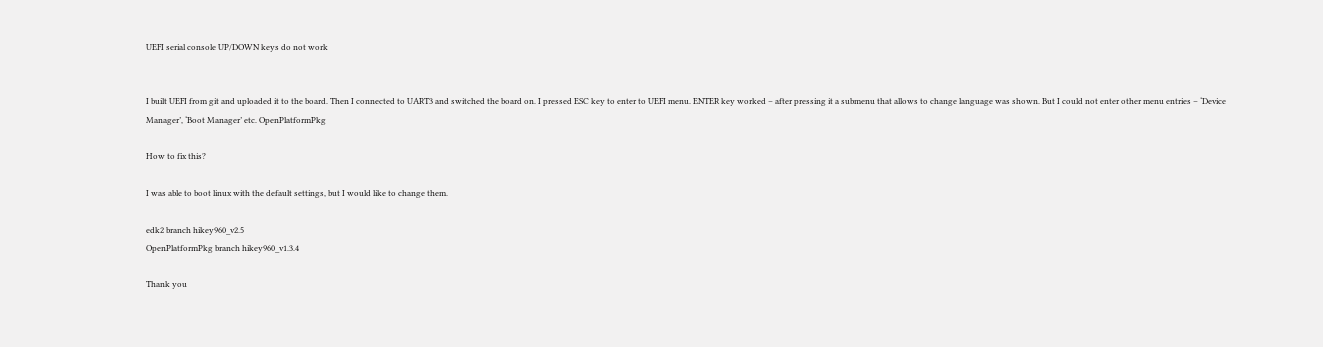UEFI serial console UP/DOWN keys do not work


I built UEFI from git and uploaded it to the board. Then I connected to UART3 and switched the board on. I pressed ESC key to enter to UEFI menu. ENTER key worked – after pressing it a submenu that allows to change language was shown. But I could not enter other menu entries – ‘Device Manager’, ‘Boot Manager’ etc. OpenPlatformPkg

How to fix this?

I was able to boot linux with the default settings, but I would like to change them.

edk2 branch hikey960_v2.5
OpenPlatformPkg branch hikey960_v1.3.4

Thank you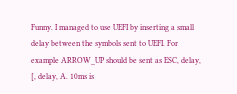Funny. I managed to use UEFI by inserting a small delay between the symbols sent to UEFI. For example ARROW_UP should be sent as ESC, delay, [, delay, A. 10ms is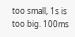too small, 1s is too big. 100ms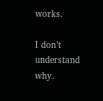works.

I don’t understand why.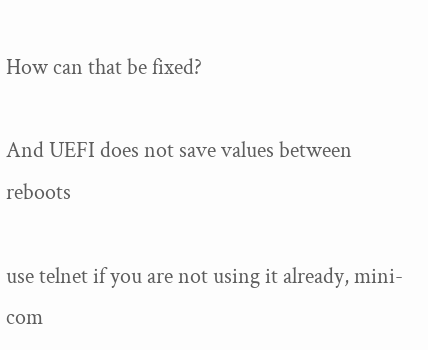How can that be fixed?

And UEFI does not save values between reboots

use telnet if you are not using it already, mini-com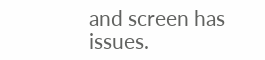and screen has issues.